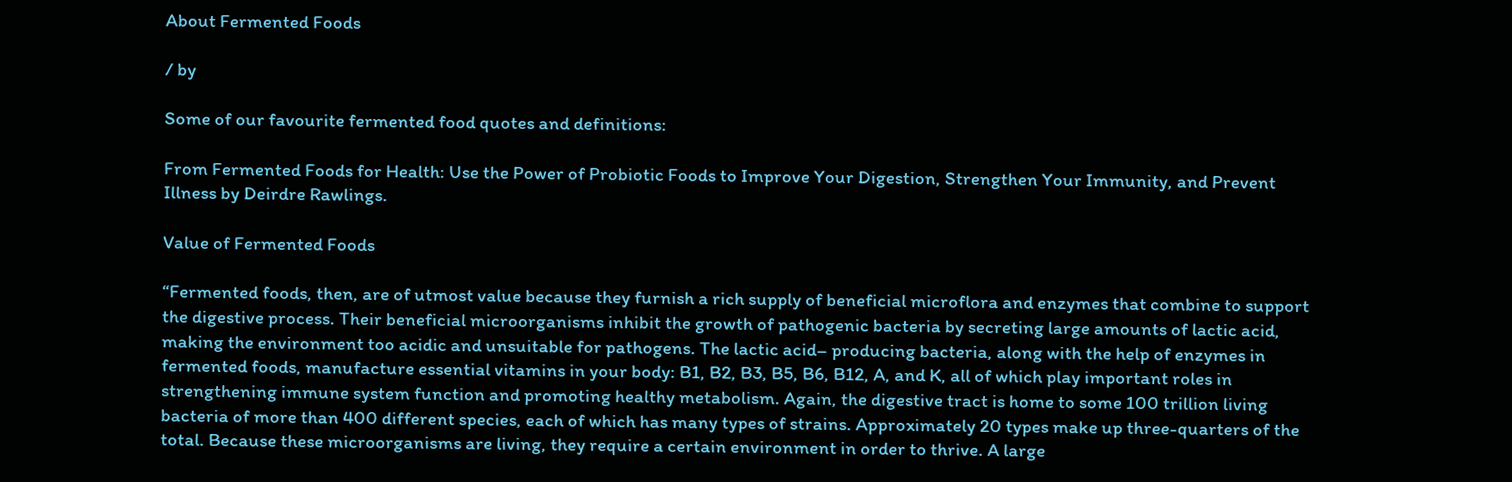About Fermented Foods

/ by

Some of our favourite fermented food quotes and definitions:

From Fermented Foods for Health: Use the Power of Probiotic Foods to Improve Your Digestion, Strengthen Your Immunity, and Prevent Illness by Deirdre Rawlings.

Value of Fermented Foods

“Fermented foods, then, are of utmost value because they furnish a rich supply of beneficial microflora and enzymes that combine to support the digestive process. Their beneficial microorganisms inhibit the growth of pathogenic bacteria by secreting large amounts of lactic acid, making the environment too acidic and unsuitable for pathogens. The lactic acid– producing bacteria, along with the help of enzymes in fermented foods, manufacture essential vitamins in your body: B1, B2, B3, B5, B6, B12, A, and K, all of which play important roles in strengthening immune system function and promoting healthy metabolism. Again, the digestive tract is home to some 100 trillion living bacteria of more than 400 different species, each of which has many types of strains. Approximately 20 types make up three-quarters of the total. Because these microorganisms are living, they require a certain environment in order to thrive. A large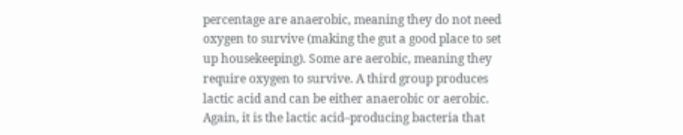percentage are anaerobic, meaning they do not need oxygen to survive (making the gut a good place to set up housekeeping). Some are aerobic, meaning they require oxygen to survive. A third group produces lactic acid and can be either anaerobic or aerobic. Again, it is the lactic acid–producing bacteria that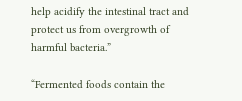help acidify the intestinal tract and protect us from overgrowth of harmful bacteria.”

“Fermented foods contain the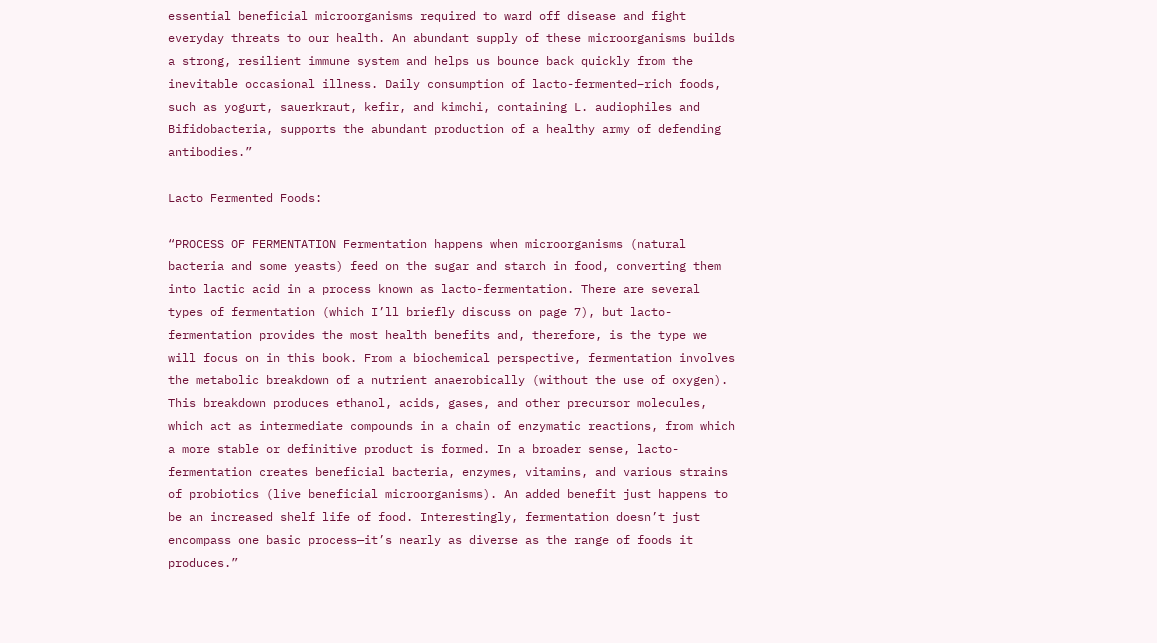essential beneficial microorganisms required to ward off disease and fight everyday threats to our health. An abundant supply of these microorganisms builds a strong, resilient immune system and helps us bounce back quickly from the inevitable occasional illness. Daily consumption of lacto-fermented–rich foods, such as yogurt, sauerkraut, kefir, and kimchi, containing L. audiophiles and Bifidobacteria, supports the abundant production of a healthy army of defending antibodies.”

Lacto Fermented Foods:

“PROCESS OF FERMENTATION Fermentation happens when microorganisms (natural bacteria and some yeasts) feed on the sugar and starch in food, converting them into lactic acid in a process known as lacto-fermentation. There are several types of fermentation (which I’ll briefly discuss on page 7), but lacto-fermentation provides the most health benefits and, therefore, is the type we will focus on in this book. From a biochemical perspective, fermentation involves the metabolic breakdown of a nutrient anaerobically (without the use of oxygen). This breakdown produces ethanol, acids, gases, and other precursor molecules, which act as intermediate compounds in a chain of enzymatic reactions, from which a more stable or definitive product is formed. In a broader sense, lacto-fermentation creates beneficial bacteria, enzymes, vitamins, and various strains of probiotics (live beneficial microorganisms). An added benefit just happens to be an increased shelf life of food. Interestingly, fermentation doesn’t just encompass one basic process—it’s nearly as diverse as the range of foods it produces.”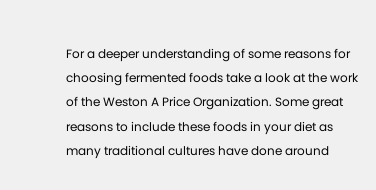For a deeper understanding of some reasons for choosing fermented foods take a look at the work of the Weston A Price Organization. Some great reasons to include these foods in your diet as many traditional cultures have done around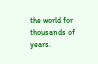the world for thousands of years.